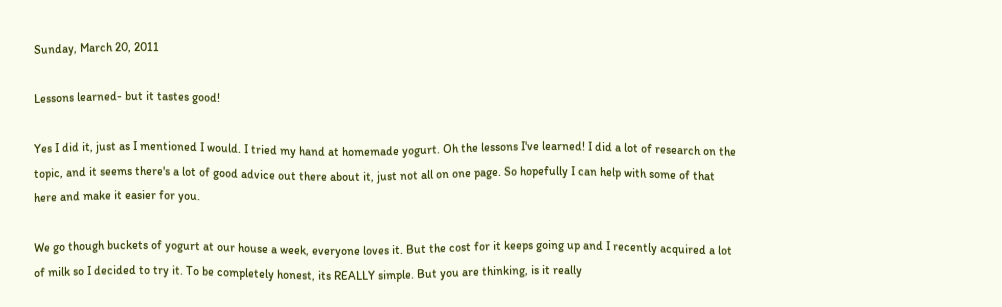Sunday, March 20, 2011

Lessons learned- but it tastes good!

Yes I did it, just as I mentioned I would. I tried my hand at homemade yogurt. Oh the lessons I've learned! I did a lot of research on the topic, and it seems there's a lot of good advice out there about it, just not all on one page. So hopefully I can help with some of that here and make it easier for you.

We go though buckets of yogurt at our house a week, everyone loves it. But the cost for it keeps going up and I recently acquired a lot of milk so I decided to try it. To be completely honest, its REALLY simple. But you are thinking, is it really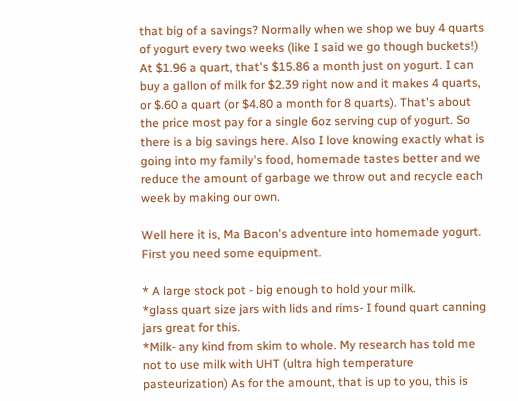that big of a savings? Normally when we shop we buy 4 quarts of yogurt every two weeks (like I said we go though buckets!) At $1.96 a quart, that's $15.86 a month just on yogurt. I can buy a gallon of milk for $2.39 right now and it makes 4 quarts, or $.60 a quart (or $4.80 a month for 8 quarts). That's about the price most pay for a single 6oz serving cup of yogurt. So there is a big savings here. Also I love knowing exactly what is going into my family's food, homemade tastes better and we reduce the amount of garbage we throw out and recycle each week by making our own.

Well here it is, Ma Bacon's adventure into homemade yogurt.
First you need some equipment.

* A large stock pot - big enough to hold your milk.
*glass quart size jars with lids and rims- I found quart canning jars great for this.
*Milk- any kind from skim to whole. My research has told me not to use milk with UHT (ultra high temperature pasteurization) As for the amount, that is up to you, this is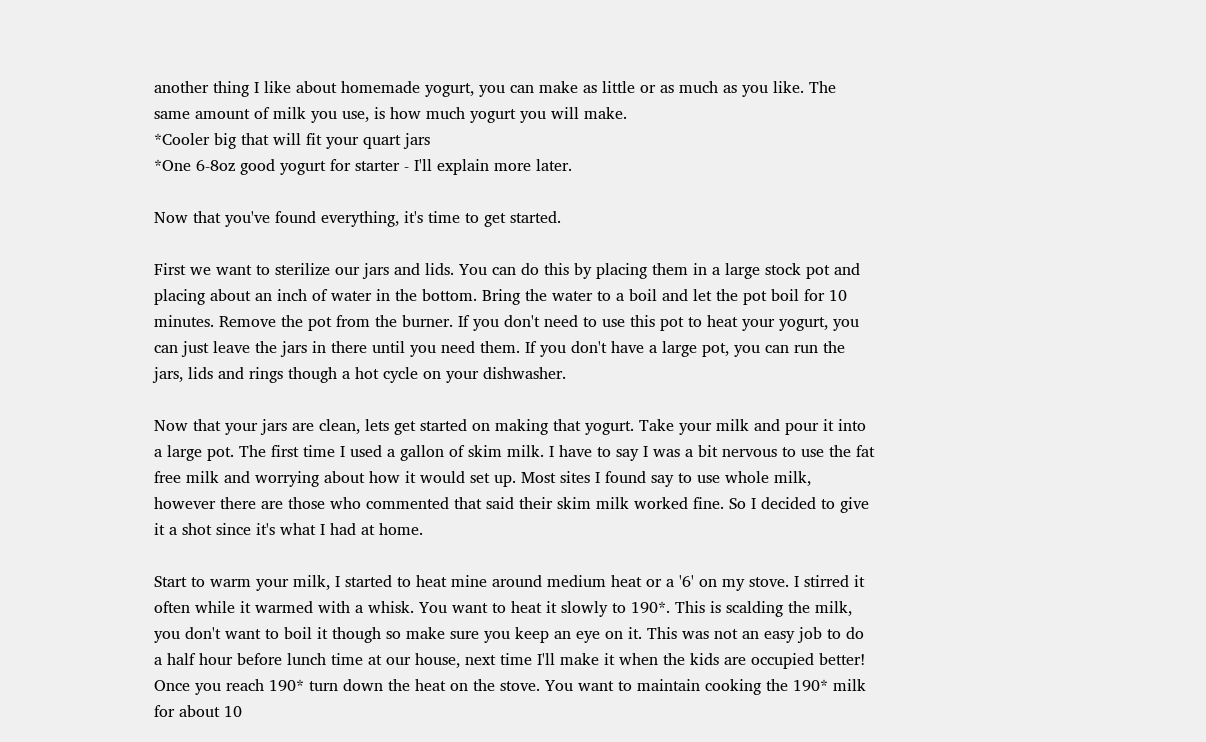another thing I like about homemade yogurt, you can make as little or as much as you like. The same amount of milk you use, is how much yogurt you will make.
*Cooler big that will fit your quart jars
*One 6-8oz good yogurt for starter - I'll explain more later.

Now that you've found everything, it's time to get started.

First we want to sterilize our jars and lids. You can do this by placing them in a large stock pot and placing about an inch of water in the bottom. Bring the water to a boil and let the pot boil for 10 minutes. Remove the pot from the burner. If you don't need to use this pot to heat your yogurt, you can just leave the jars in there until you need them. If you don't have a large pot, you can run the jars, lids and rings though a hot cycle on your dishwasher.

Now that your jars are clean, lets get started on making that yogurt. Take your milk and pour it into a large pot. The first time I used a gallon of skim milk. I have to say I was a bit nervous to use the fat free milk and worrying about how it would set up. Most sites I found say to use whole milk, however there are those who commented that said their skim milk worked fine. So I decided to give it a shot since it's what I had at home.

Start to warm your milk, I started to heat mine around medium heat or a '6' on my stove. I stirred it often while it warmed with a whisk. You want to heat it slowly to 190*. This is scalding the milk, you don't want to boil it though so make sure you keep an eye on it. This was not an easy job to do a half hour before lunch time at our house, next time I'll make it when the kids are occupied better! Once you reach 190* turn down the heat on the stove. You want to maintain cooking the 190* milk for about 10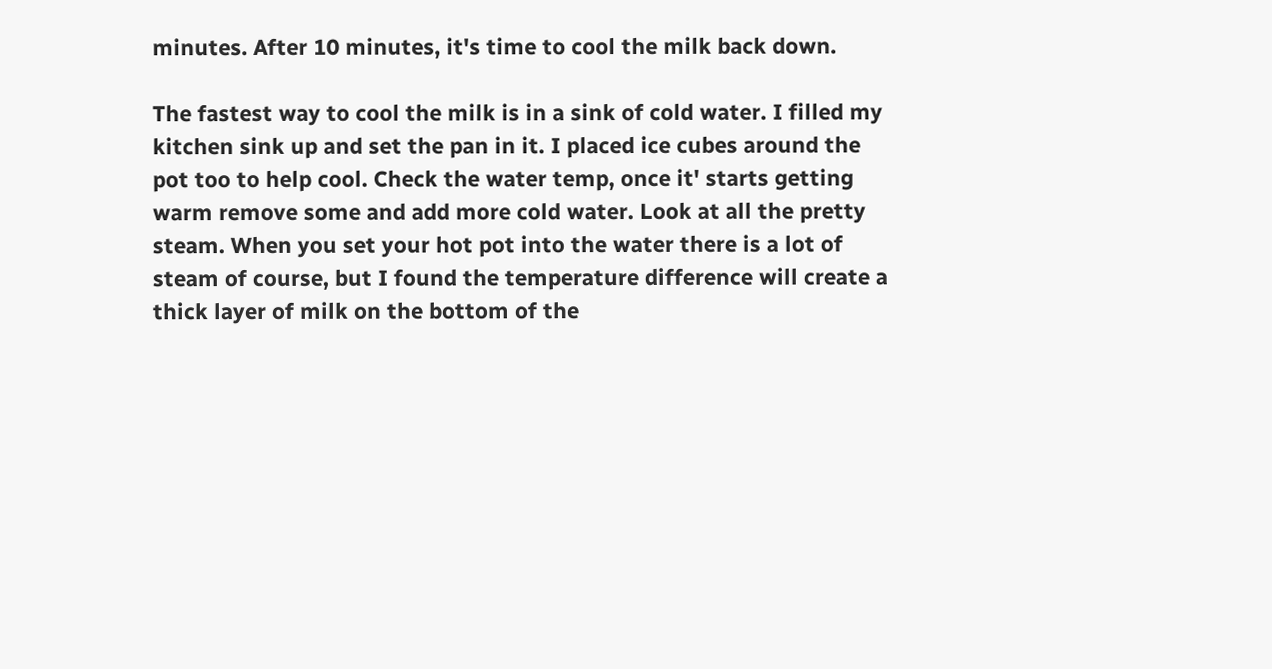minutes. After 10 minutes, it's time to cool the milk back down.

The fastest way to cool the milk is in a sink of cold water. I filled my kitchen sink up and set the pan in it. I placed ice cubes around the pot too to help cool. Check the water temp, once it' starts getting warm remove some and add more cold water. Look at all the pretty steam. When you set your hot pot into the water there is a lot of steam of course, but I found the temperature difference will create a thick layer of milk on the bottom of the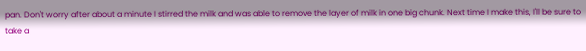pan. Don't worry after about a minute I stirred the milk and was able to remove the layer of milk in one big chunk. Next time I make this, I'll be sure to take a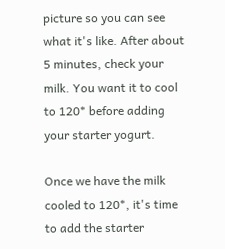picture so you can see what it's like. After about 5 minutes, check your milk. You want it to cool to 120* before adding your starter yogurt.

Once we have the milk cooled to 120*, it's time to add the starter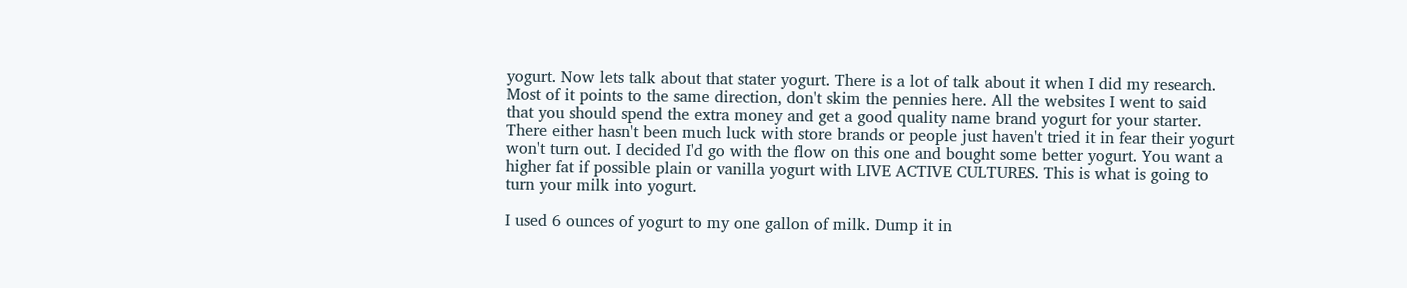yogurt. Now lets talk about that stater yogurt. There is a lot of talk about it when I did my research. Most of it points to the same direction, don't skim the pennies here. All the websites I went to said that you should spend the extra money and get a good quality name brand yogurt for your starter. There either hasn't been much luck with store brands or people just haven't tried it in fear their yogurt won't turn out. I decided I'd go with the flow on this one and bought some better yogurt. You want a higher fat if possible plain or vanilla yogurt with LIVE ACTIVE CULTURES. This is what is going to turn your milk into yogurt.

I used 6 ounces of yogurt to my one gallon of milk. Dump it in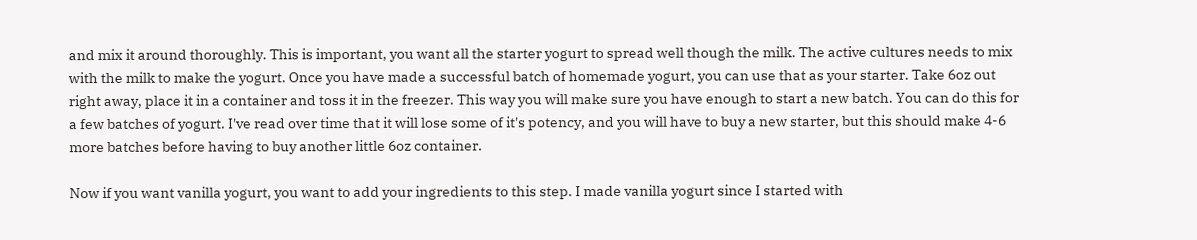and mix it around thoroughly. This is important, you want all the starter yogurt to spread well though the milk. The active cultures needs to mix with the milk to make the yogurt. Once you have made a successful batch of homemade yogurt, you can use that as your starter. Take 6oz out right away, place it in a container and toss it in the freezer. This way you will make sure you have enough to start a new batch. You can do this for a few batches of yogurt. I've read over time that it will lose some of it's potency, and you will have to buy a new starter, but this should make 4-6 more batches before having to buy another little 6oz container.

Now if you want vanilla yogurt, you want to add your ingredients to this step. I made vanilla yogurt since I started with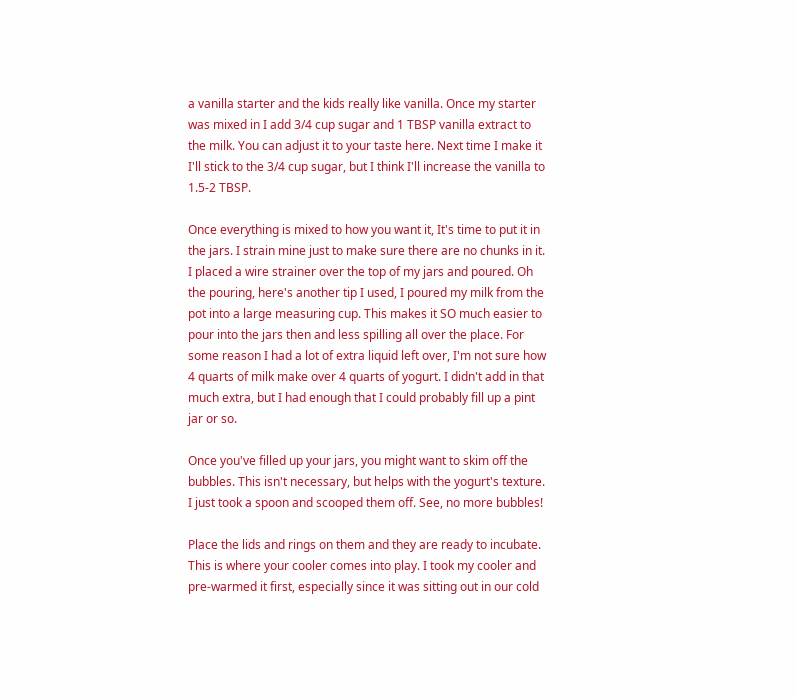a vanilla starter and the kids really like vanilla. Once my starter was mixed in I add 3/4 cup sugar and 1 TBSP vanilla extract to the milk. You can adjust it to your taste here. Next time I make it I'll stick to the 3/4 cup sugar, but I think I'll increase the vanilla to 1.5-2 TBSP.

Once everything is mixed to how you want it, It's time to put it in the jars. I strain mine just to make sure there are no chunks in it. I placed a wire strainer over the top of my jars and poured. Oh the pouring, here's another tip I used, I poured my milk from the pot into a large measuring cup. This makes it SO much easier to pour into the jars then and less spilling all over the place. For some reason I had a lot of extra liquid left over, I'm not sure how 4 quarts of milk make over 4 quarts of yogurt. I didn't add in that much extra, but I had enough that I could probably fill up a pint jar or so.

Once you've filled up your jars, you might want to skim off the bubbles. This isn't necessary, but helps with the yogurt's texture. I just took a spoon and scooped them off. See, no more bubbles!

Place the lids and rings on them and they are ready to incubate. This is where your cooler comes into play. I took my cooler and pre-warmed it first, especially since it was sitting out in our cold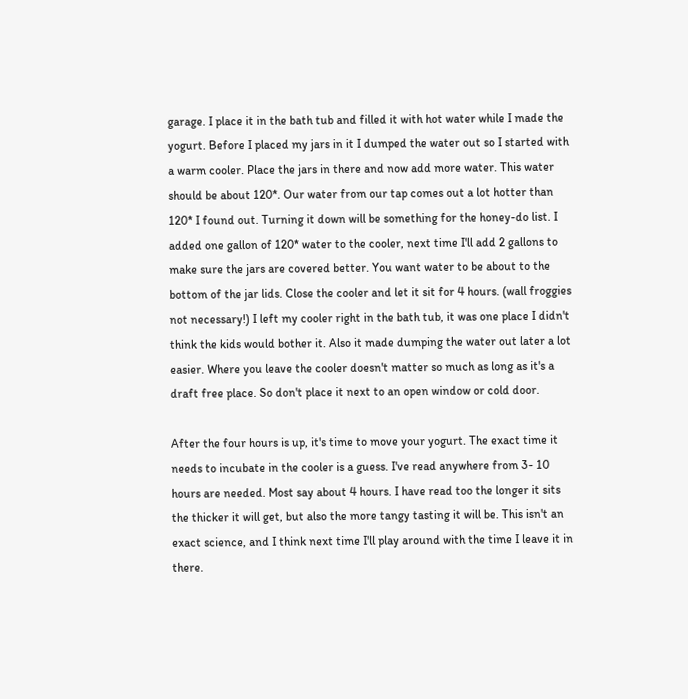garage. I place it in the bath tub and filled it with hot water while I made the yogurt. Before I placed my jars in it I dumped the water out so I started with a warm cooler. Place the jars in there and now add more water. This water should be about 120*. Our water from our tap comes out a lot hotter than 120* I found out. Turning it down will be something for the honey-do list. I added one gallon of 120* water to the cooler, next time I'll add 2 gallons to make sure the jars are covered better. You want water to be about to the bottom of the jar lids. Close the cooler and let it sit for 4 hours. (wall froggies not necessary!) I left my cooler right in the bath tub, it was one place I didn't think the kids would bother it. Also it made dumping the water out later a lot easier. Where you leave the cooler doesn't matter so much as long as it's a draft free place. So don't place it next to an open window or cold door.

After the four hours is up, it's time to move your yogurt. The exact time it needs to incubate in the cooler is a guess. I've read anywhere from 3- 10 hours are needed. Most say about 4 hours. I have read too the longer it sits the thicker it will get, but also the more tangy tasting it will be. This isn't an exact science, and I think next time I'll play around with the time I leave it in there.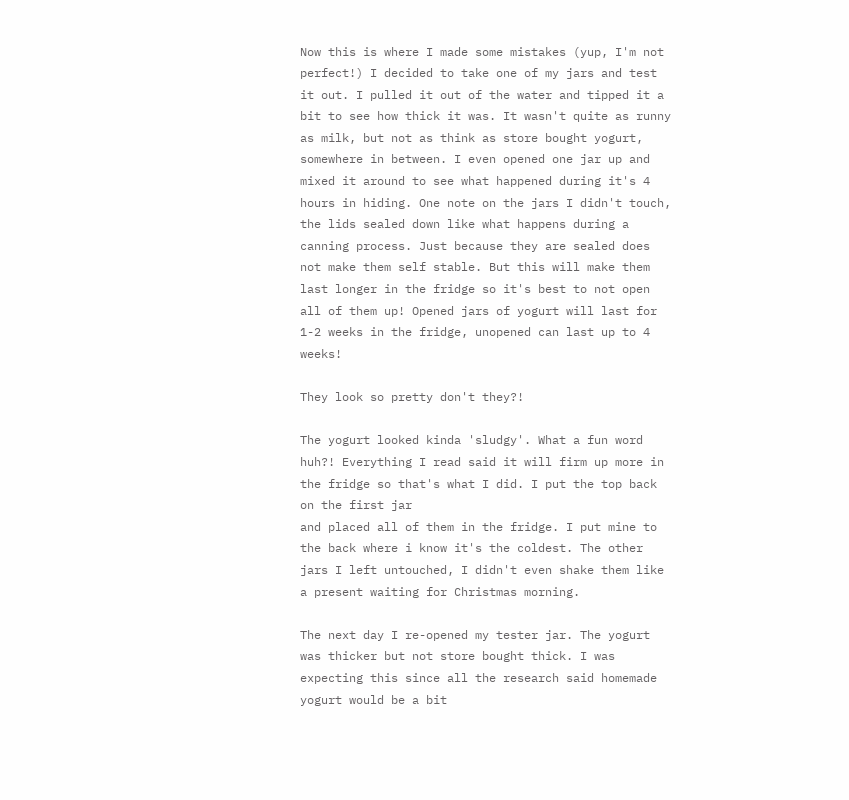Now this is where I made some mistakes (yup, I'm not perfect!) I decided to take one of my jars and test it out. I pulled it out of the water and tipped it a bit to see how thick it was. It wasn't quite as runny as milk, but not as think as store bought yogurt, somewhere in between. I even opened one jar up and mixed it around to see what happened during it's 4 hours in hiding. One note on the jars I didn't touch, the lids sealed down like what happens during a canning process. Just because they are sealed does not make them self stable. But this will make them last longer in the fridge so it's best to not open all of them up! Opened jars of yogurt will last for 1-2 weeks in the fridge, unopened can last up to 4 weeks!

They look so pretty don't they?!

The yogurt looked kinda 'sludgy'. What a fun word huh?! Everything I read said it will firm up more in the fridge so that's what I did. I put the top back on the first jar
and placed all of them in the fridge. I put mine to the back where i know it's the coldest. The other jars I left untouched, I didn't even shake them like a present waiting for Christmas morning.

The next day I re-opened my tester jar. The yogurt was thicker but not store bought thick. I was expecting this since all the research said homemade yogurt would be a bit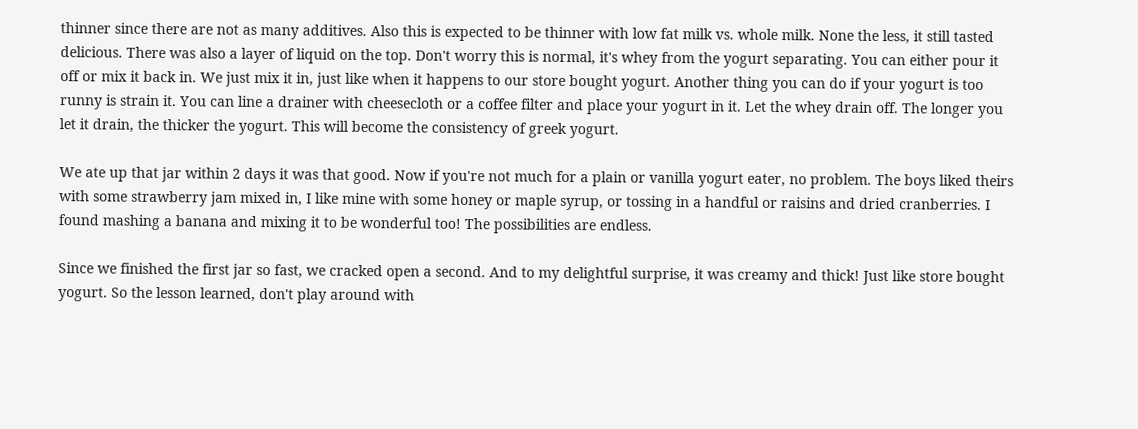thinner since there are not as many additives. Also this is expected to be thinner with low fat milk vs. whole milk. None the less, it still tasted delicious. There was also a layer of liquid on the top. Don't worry this is normal, it's whey from the yogurt separating. You can either pour it off or mix it back in. We just mix it in, just like when it happens to our store bought yogurt. Another thing you can do if your yogurt is too runny is strain it. You can line a drainer with cheesecloth or a coffee filter and place your yogurt in it. Let the whey drain off. The longer you let it drain, the thicker the yogurt. This will become the consistency of greek yogurt.

We ate up that jar within 2 days it was that good. Now if you're not much for a plain or vanilla yogurt eater, no problem. The boys liked theirs with some strawberry jam mixed in, I like mine with some honey or maple syrup, or tossing in a handful or raisins and dried cranberries. I found mashing a banana and mixing it to be wonderful too! The possibilities are endless.

Since we finished the first jar so fast, we cracked open a second. And to my delightful surprise, it was creamy and thick! Just like store bought yogurt. So the lesson learned, don't play around with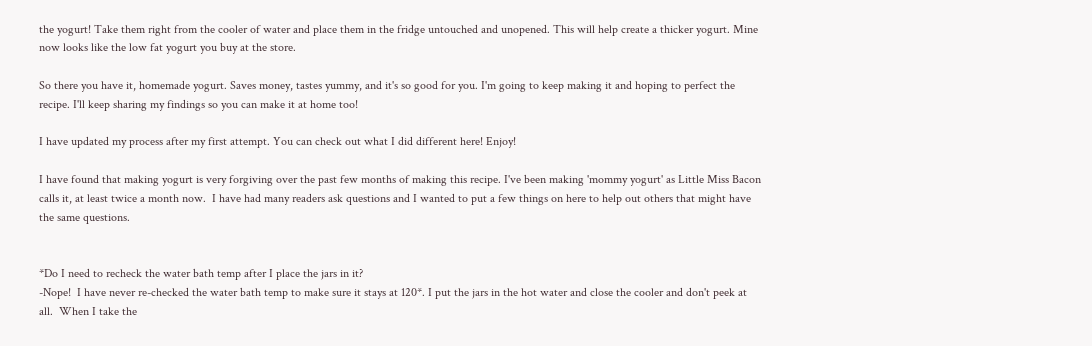the yogurt! Take them right from the cooler of water and place them in the fridge untouched and unopened. This will help create a thicker yogurt. Mine now looks like the low fat yogurt you buy at the store.

So there you have it, homemade yogurt. Saves money, tastes yummy, and it's so good for you. I'm going to keep making it and hoping to perfect the recipe. I'll keep sharing my findings so you can make it at home too!

I have updated my process after my first attempt. You can check out what I did different here! Enjoy!

I have found that making yogurt is very forgiving over the past few months of making this recipe. I've been making 'mommy yogurt' as Little Miss Bacon calls it, at least twice a month now.  I have had many readers ask questions and I wanted to put a few things on here to help out others that might have the same questions.


*Do I need to recheck the water bath temp after I place the jars in it?
-Nope!  I have never re-checked the water bath temp to make sure it stays at 120*. I put the jars in the hot water and close the cooler and don't peek at all.  When I take the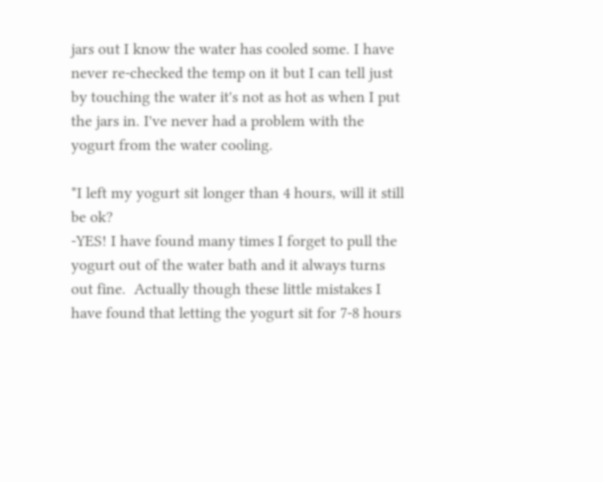jars out I know the water has cooled some. I have never re-checked the temp on it but I can tell just by touching the water it's not as hot as when I put the jars in. I've never had a problem with the yogurt from the water cooling.

*I left my yogurt sit longer than 4 hours, will it still be ok?
-YES! I have found many times I forget to pull the yogurt out of the water bath and it always turns out fine.  Actually though these little mistakes I have found that letting the yogurt sit for 7-8 hours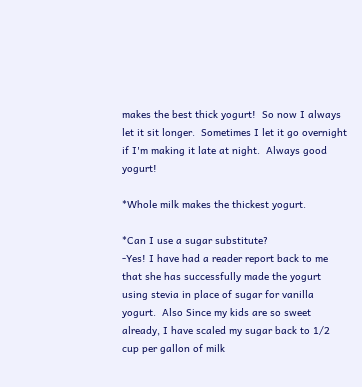makes the best thick yogurt!  So now I always let it sit longer.  Sometimes I let it go overnight if I'm making it late at night.  Always good yogurt!

*Whole milk makes the thickest yogurt.

*Can I use a sugar substitute?
-Yes! I have had a reader report back to me that she has successfully made the yogurt using stevia in place of sugar for vanilla yogurt.  Also Since my kids are so sweet already, I have scaled my sugar back to 1/2 cup per gallon of milk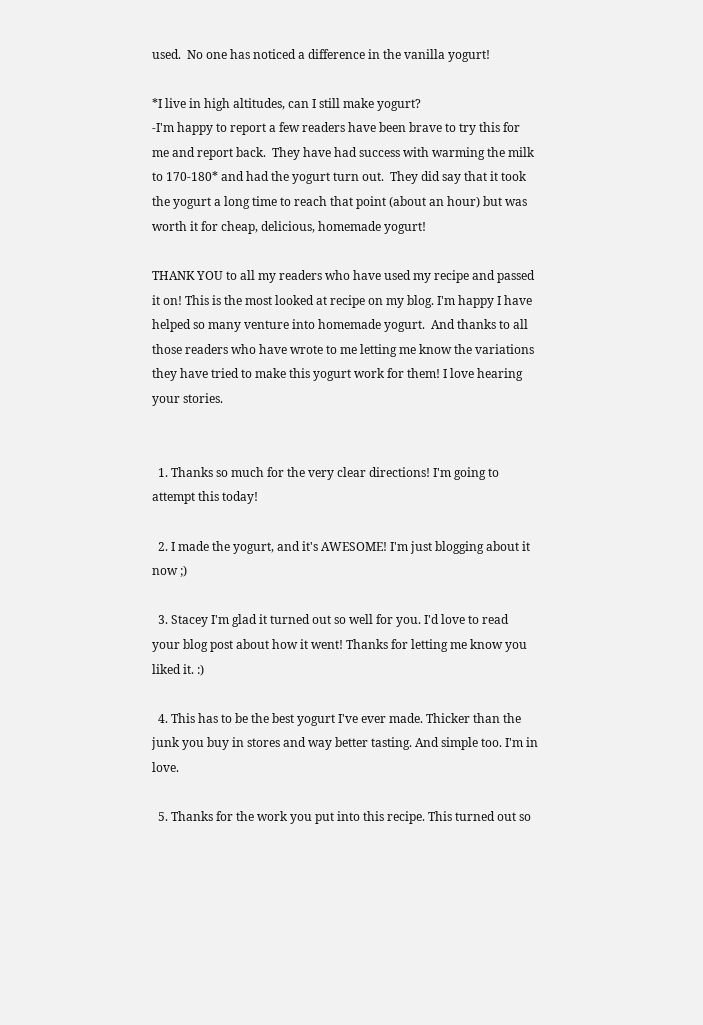used.  No one has noticed a difference in the vanilla yogurt!

*I live in high altitudes, can I still make yogurt?
-I'm happy to report a few readers have been brave to try this for me and report back.  They have had success with warming the milk to 170-180* and had the yogurt turn out.  They did say that it took the yogurt a long time to reach that point (about an hour) but was worth it for cheap, delicious, homemade yogurt!

THANK YOU to all my readers who have used my recipe and passed it on! This is the most looked at recipe on my blog. I'm happy I have helped so many venture into homemade yogurt.  And thanks to all those readers who have wrote to me letting me know the variations they have tried to make this yogurt work for them! I love hearing your stories.


  1. Thanks so much for the very clear directions! I'm going to attempt this today!

  2. I made the yogurt, and it's AWESOME! I'm just blogging about it now ;)

  3. Stacey I'm glad it turned out so well for you. I'd love to read your blog post about how it went! Thanks for letting me know you liked it. :)

  4. This has to be the best yogurt I've ever made. Thicker than the junk you buy in stores and way better tasting. And simple too. I'm in love.

  5. Thanks for the work you put into this recipe. This turned out so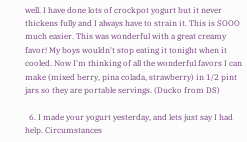well. I have done lots of crockpot yogurt but it never thickens fully and I always have to strain it. This is SOOO much easier. This was wonderful with a great creamy favor! My boys wouldn't stop eating it tonight when it cooled. Now I'm thinking of all the wonderful favors I can make (mixed berry, pina colada, strawberry) in 1/2 pint jars so they are portable servings. (Ducko from DS)

  6. I made your yogurt yesterday, and lets just say I had help. Circumstances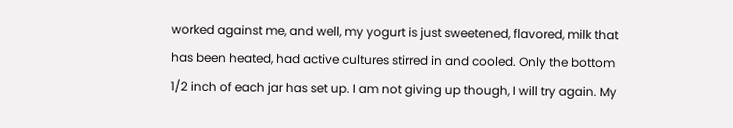worked against me, and well, my yogurt is just sweetened, flavored, milk that has been heated, had active cultures stirred in and cooled. Only the bottom 1/2 inch of each jar has set up. I am not giving up though, I will try again. My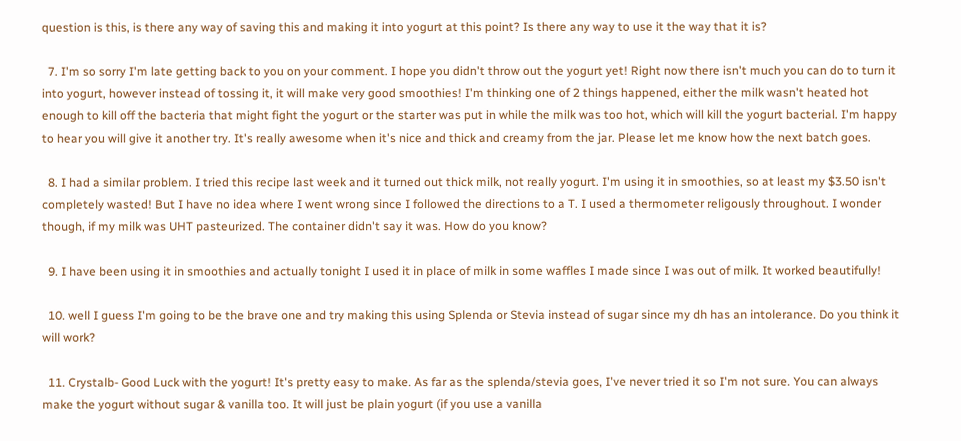question is this, is there any way of saving this and making it into yogurt at this point? Is there any way to use it the way that it is?

  7. I'm so sorry I'm late getting back to you on your comment. I hope you didn't throw out the yogurt yet! Right now there isn't much you can do to turn it into yogurt, however instead of tossing it, it will make very good smoothies! I'm thinking one of 2 things happened, either the milk wasn't heated hot enough to kill off the bacteria that might fight the yogurt or the starter was put in while the milk was too hot, which will kill the yogurt bacterial. I'm happy to hear you will give it another try. It's really awesome when it's nice and thick and creamy from the jar. Please let me know how the next batch goes.

  8. I had a similar problem. I tried this recipe last week and it turned out thick milk, not really yogurt. I'm using it in smoothies, so at least my $3.50 isn't completely wasted! But I have no idea where I went wrong since I followed the directions to a T. I used a thermometer religously throughout. I wonder though, if my milk was UHT pasteurized. The container didn't say it was. How do you know?

  9. I have been using it in smoothies and actually tonight I used it in place of milk in some waffles I made since I was out of milk. It worked beautifully!

  10. well I guess I'm going to be the brave one and try making this using Splenda or Stevia instead of sugar since my dh has an intolerance. Do you think it will work?

  11. Crystalb- Good Luck with the yogurt! It's pretty easy to make. As far as the splenda/stevia goes, I've never tried it so I'm not sure. You can always make the yogurt without sugar & vanilla too. It will just be plain yogurt (if you use a vanilla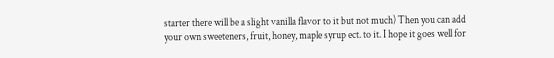starter there will be a slight vanilla flavor to it but not much) Then you can add your own sweeteners, fruit, honey, maple syrup ect. to it. I hope it goes well for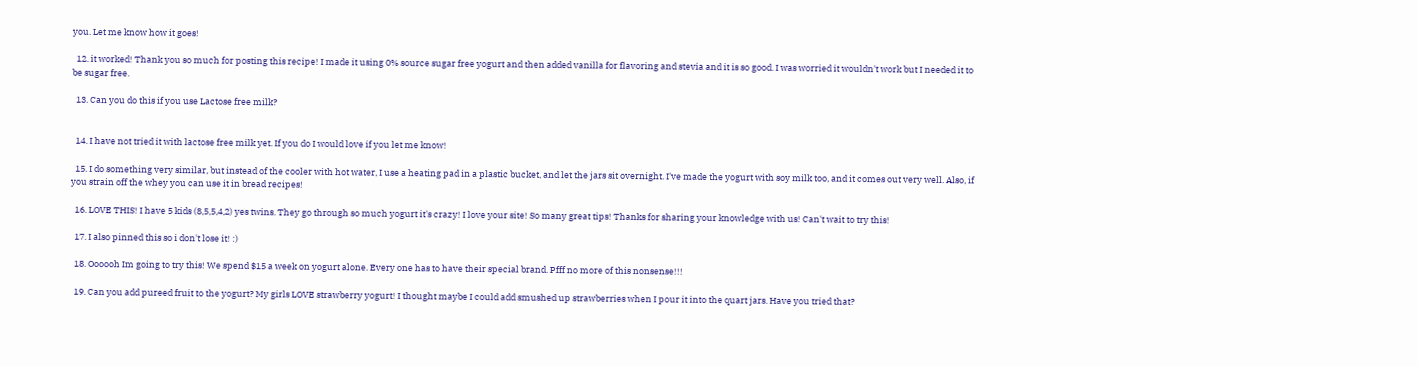you. Let me know how it goes!

  12. it worked! Thank you so much for posting this recipe! I made it using 0% source sugar free yogurt and then added vanilla for flavoring and stevia and it is so good. I was worried it wouldn't work but I needed it to be sugar free.

  13. Can you do this if you use Lactose free milk?


  14. I have not tried it with lactose free milk yet. If you do I would love if you let me know!

  15. I do something very similar, but instead of the cooler with hot water, I use a heating pad in a plastic bucket, and let the jars sit overnight. I've made the yogurt with soy milk too, and it comes out very well. Also, if you strain off the whey you can use it in bread recipes!

  16. LOVE THIS! I have 5 kids (8,5,5,4,2) yes twins. They go through so much yogurt it's crazy! I love your site! So many great tips! Thanks for sharing your knowledge with us! Can't wait to try this!

  17. I also pinned this so i don't lose it! :)

  18. Oooooh Im going to try this! We spend $15 a week on yogurt alone. Every one has to have their special brand. Pfff no more of this nonsense!!!

  19. Can you add pureed fruit to the yogurt? My girls LOVE strawberry yogurt! I thought maybe I could add smushed up strawberries when I pour it into the quart jars. Have you tried that?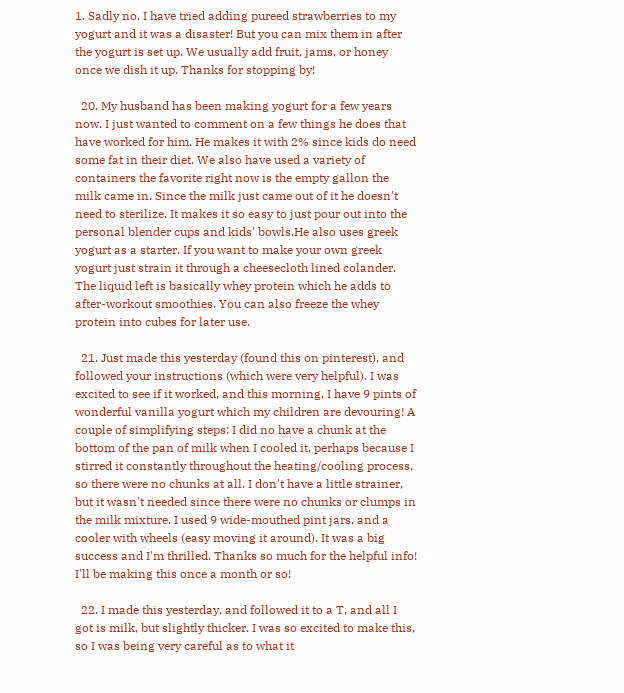1. Sadly no. I have tried adding pureed strawberries to my yogurt and it was a disaster! But you can mix them in after the yogurt is set up. We usually add fruit, jams, or honey once we dish it up. Thanks for stopping by!

  20. My husband has been making yogurt for a few years now. I just wanted to comment on a few things he does that have worked for him. He makes it with 2% since kids do need some fat in their diet. We also have used a variety of containers the favorite right now is the empty gallon the milk came in. Since the milk just came out of it he doesn't need to sterilize. It makes it so easy to just pour out into the personal blender cups and kids' bowls.He also uses greek yogurt as a starter. If you want to make your own greek yogurt just strain it through a cheesecloth lined colander. The liquid left is basically whey protein which he adds to after-workout smoothies. You can also freeze the whey protein into cubes for later use.

  21. Just made this yesterday (found this on pinterest), and followed your instructions (which were very helpful). I was excited to see if it worked, and this morning, I have 9 pints of wonderful vanilla yogurt which my children are devouring! A couple of simplifying steps: I did no have a chunk at the bottom of the pan of milk when I cooled it, perhaps because I stirred it constantly throughout the heating/cooling process, so there were no chunks at all. I don't have a little strainer, but it wasn't needed since there were no chunks or clumps in the milk mixture. I used 9 wide-mouthed pint jars, and a cooler with wheels (easy moving it around). It was a big success and I'm thrilled. Thanks so much for the helpful info! I'll be making this once a month or so!

  22. I made this yesterday, and followed it to a T, and all I got is milk, but slightly thicker. I was so excited to make this, so I was being very careful as to what it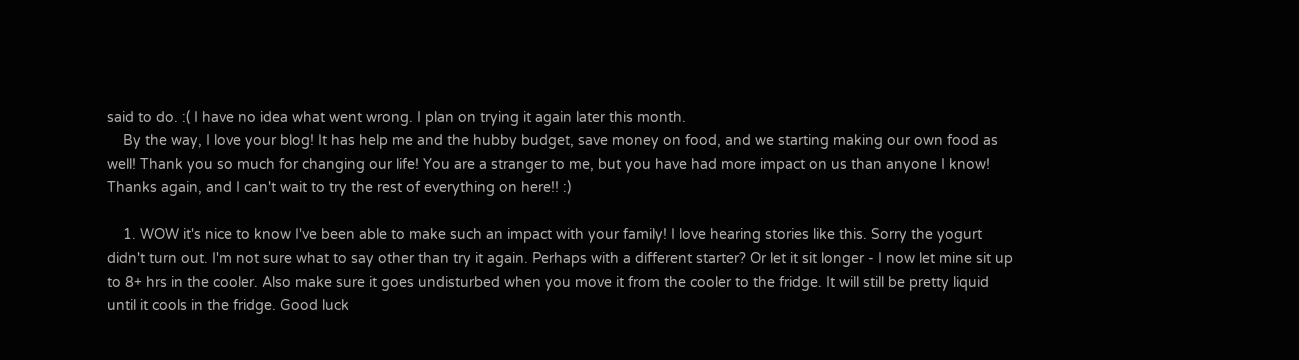said to do. :( I have no idea what went wrong. I plan on trying it again later this month.
    By the way, I love your blog! It has help me and the hubby budget, save money on food, and we starting making our own food as well! Thank you so much for changing our life! You are a stranger to me, but you have had more impact on us than anyone I know! Thanks again, and I can't wait to try the rest of everything on here!! :)

    1. WOW it's nice to know I've been able to make such an impact with your family! I love hearing stories like this. Sorry the yogurt didn't turn out. I'm not sure what to say other than try it again. Perhaps with a different starter? Or let it sit longer - I now let mine sit up to 8+ hrs in the cooler. Also make sure it goes undisturbed when you move it from the cooler to the fridge. It will still be pretty liquid until it cools in the fridge. Good luck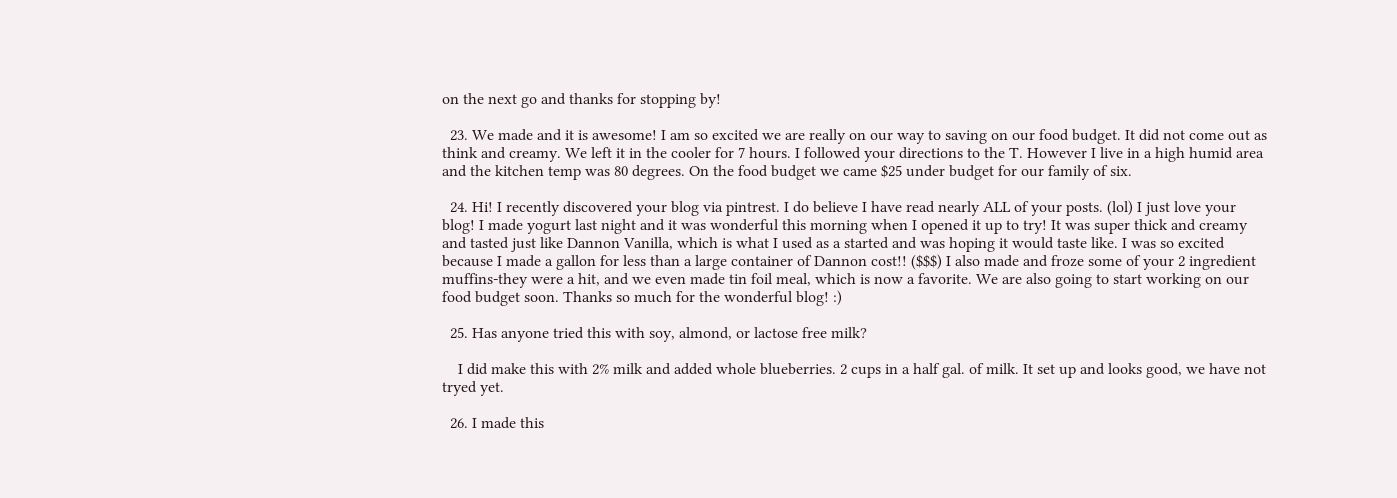on the next go and thanks for stopping by!

  23. We made and it is awesome! I am so excited we are really on our way to saving on our food budget. It did not come out as think and creamy. We left it in the cooler for 7 hours. I followed your directions to the T. However I live in a high humid area and the kitchen temp was 80 degrees. On the food budget we came $25 under budget for our family of six.

  24. Hi! I recently discovered your blog via pintrest. I do believe I have read nearly ALL of your posts. (lol) I just love your blog! I made yogurt last night and it was wonderful this morning when I opened it up to try! It was super thick and creamy and tasted just like Dannon Vanilla, which is what I used as a started and was hoping it would taste like. I was so excited because I made a gallon for less than a large container of Dannon cost!! ($$$) I also made and froze some of your 2 ingredient muffins-they were a hit, and we even made tin foil meal, which is now a favorite. We are also going to start working on our food budget soon. Thanks so much for the wonderful blog! :)

  25. Has anyone tried this with soy, almond, or lactose free milk?

    I did make this with 2% milk and added whole blueberries. 2 cups in a half gal. of milk. It set up and looks good, we have not tryed yet.

  26. I made this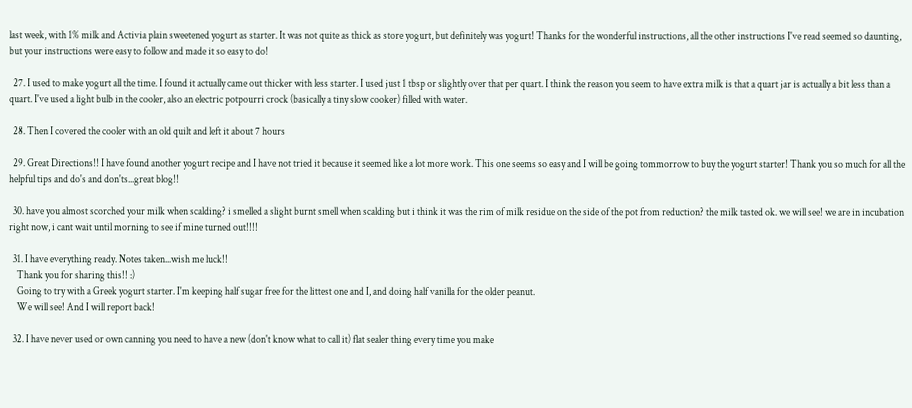last week, with 1% milk and Activia plain sweetened yogurt as starter. It was not quite as thick as store yogurt, but definitely was yogurt! Thanks for the wonderful instructions, all the other instructions I've read seemed so daunting, but your instructions were easy to follow and made it so easy to do!

  27. I used to make yogurt all the time. I found it actually came out thicker with less starter. I used just 1 tbsp or slightly over that per quart. I think the reason you seem to have extra milk is that a quart jar is actually a bit less than a quart. I've used a light bulb in the cooler, also an electric potpourri crock (basically a tiny slow cooker) filled with water.

  28. Then I covered the cooler with an old quilt and left it about 7 hours

  29. Great Directions!! I have found another yogurt recipe and I have not tried it because it seemed like a lot more work. This one seems so easy and I will be going tommorrow to buy the yogurt starter! Thank you so much for all the helpful tips and do's and don'ts...great blog!!

  30. have you almost scorched your milk when scalding? i smelled a slight burnt smell when scalding but i think it was the rim of milk residue on the side of the pot from reduction? the milk tasted ok. we will see! we are in incubation right now, i cant wait until morning to see if mine turned out!!!!

  31. I have everything ready. Notes taken...wish me luck!!
    Thank you for sharing this!! :)
    Going to try with a Greek yogurt starter. I'm keeping half sugar free for the littest one and I, and doing half vanilla for the older peanut.
    We will see! And I will report back!

  32. I have never used or own canning you need to have a new (don't know what to call it) flat sealer thing every time you make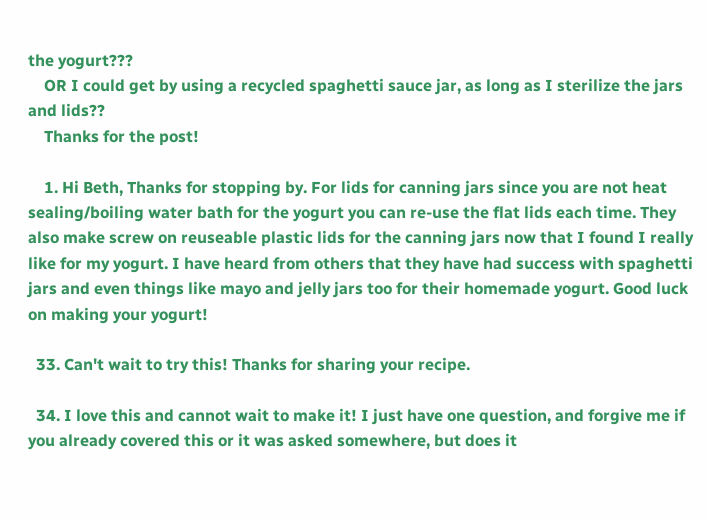the yogurt???
    OR I could get by using a recycled spaghetti sauce jar, as long as I sterilize the jars and lids??
    Thanks for the post!

    1. Hi Beth, Thanks for stopping by. For lids for canning jars since you are not heat sealing/boiling water bath for the yogurt you can re-use the flat lids each time. They also make screw on reuseable plastic lids for the canning jars now that I found I really like for my yogurt. I have heard from others that they have had success with spaghetti jars and even things like mayo and jelly jars too for their homemade yogurt. Good luck on making your yogurt!

  33. Can't wait to try this! Thanks for sharing your recipe.

  34. I love this and cannot wait to make it! I just have one question, and forgive me if you already covered this or it was asked somewhere, but does it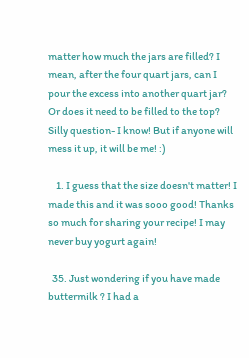matter how much the jars are filled? I mean, after the four quart jars, can I pour the excess into another quart jar? Or does it need to be filled to the top? Silly question- I know! But if anyone will mess it up, it will be me! :)

    1. I guess that the size doesn't matter! I made this and it was sooo good! Thanks so much for sharing your recipe! I may never buy yogurt again!

  35. Just wondering if you have made buttermilk ? I had a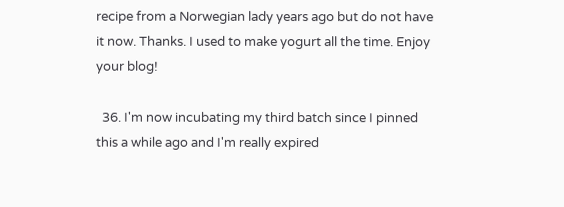recipe from a Norwegian lady years ago but do not have it now. Thanks. I used to make yogurt all the time. Enjoy your blog!

  36. I'm now incubating my third batch since I pinned this a while ago and I'm really expired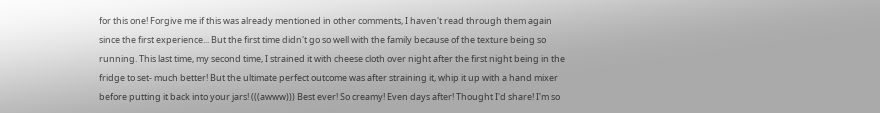for this one! Forgive me if this was already mentioned in other comments, I haven't read through them again since the first experience... But the first time didn't go so well with the family because of the texture being so running. This last time, my second time, I strained it with cheese cloth over night after the first night being in the fridge to set- much better! But the ultimate perfect outcome was after straining it, whip it up with a hand mixer before putting it back into your jars! (((awww))) Best ever! So creamy! Even days after! Thought I'd share! I'm so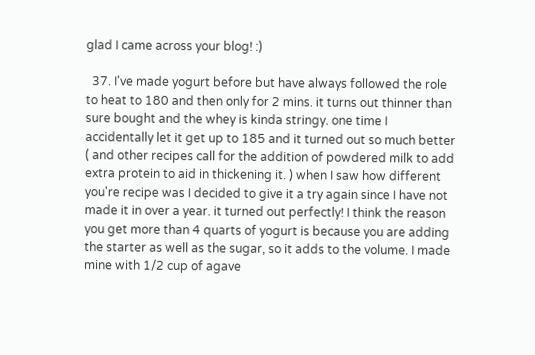glad I came across your blog! :)

  37. I've made yogurt before but have always followed the role to heat to 180 and then only for 2 mins. it turns out thinner than sure bought and the whey is kinda stringy. one time I accidentally let it get up to 185 and it turned out so much better ( and other recipes call for the addition of powdered milk to add extra protein to aid in thickening it. ) when I saw how different you're recipe was I decided to give it a try again since I have not made it in over a year. it turned out perfectly! I think the reason you get more than 4 quarts of yogurt is because you are adding the starter as well as the sugar, so it adds to the volume. I made mine with 1/2 cup of agave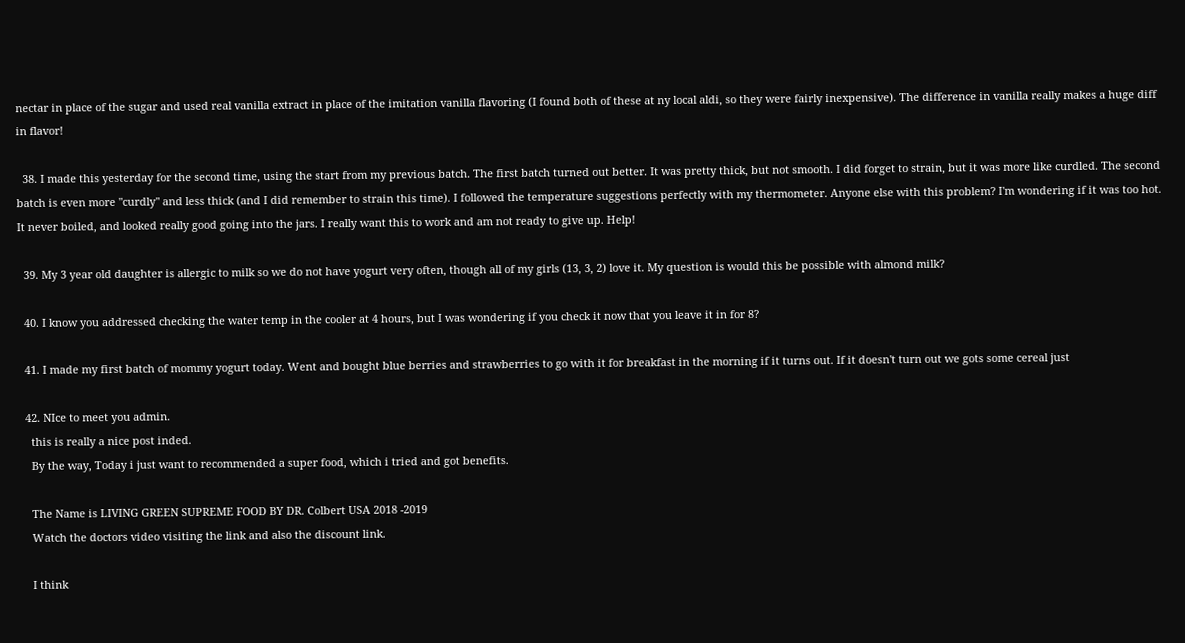nectar in place of the sugar and used real vanilla extract in place of the imitation vanilla flavoring (I found both of these at ny local aldi, so they were fairly inexpensive). The difference in vanilla really makes a huge diff in flavor!

  38. I made this yesterday for the second time, using the start from my previous batch. The first batch turned out better. It was pretty thick, but not smooth. I did forget to strain, but it was more like curdled. The second batch is even more "curdly" and less thick (and I did remember to strain this time). I followed the temperature suggestions perfectly with my thermometer. Anyone else with this problem? I'm wondering if it was too hot. It never boiled, and looked really good going into the jars. I really want this to work and am not ready to give up. Help!

  39. My 3 year old daughter is allergic to milk so we do not have yogurt very often, though all of my girls (13, 3, 2) love it. My question is would this be possible with almond milk?

  40. I know you addressed checking the water temp in the cooler at 4 hours, but I was wondering if you check it now that you leave it in for 8?

  41. I made my first batch of mommy yogurt today. Went and bought blue berries and strawberries to go with it for breakfast in the morning if it turns out. If it doesn't turn out we gots some cereal just

  42. NIce to meet you admin.
    this is really a nice post inded.
    By the way, Today i just want to recommended a super food, which i tried and got benefits.

    The Name is LIVING GREEN SUPREME FOOD BY DR. Colbert USA 2018 -2019
    Watch the doctors video visiting the link and also the discount link.

    I think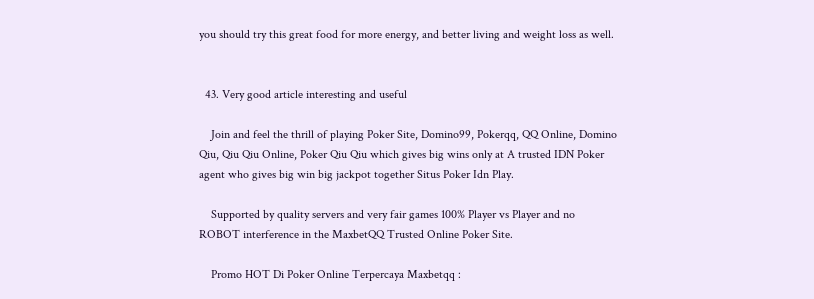you should try this great food for more energy, and better living and weight loss as well.


  43. Very good article interesting and useful

    Join and feel the thrill of playing Poker Site, Domino99, Pokerqq, QQ Online, Domino Qiu, Qiu Qiu Online, Poker Qiu Qiu which gives big wins only at A trusted IDN Poker agent who gives big win big jackpot together Situs Poker Idn Play.

    Supported by quality servers and very fair games 100% Player vs Player and no ROBOT interference in the MaxbetQQ Trusted Online Poker Site.

    Promo HOT Di Poker Online Terpercaya Maxbetqq :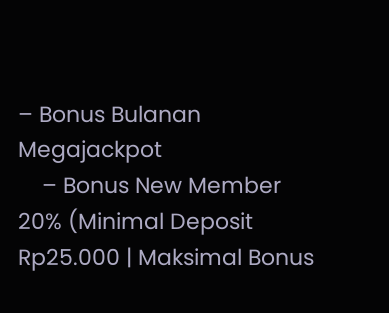– Bonus Bulanan Megajackpot
    – Bonus New Member 20% (Minimal Deposit Rp25.000 | Maksimal Bonus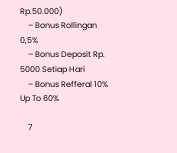Rp.50.000)
    – Bonus Rollingan 0,5%
    – Bonus Deposit Rp. 5000 Setiap Hari
    – Bonus Refferal 10% Up To 60%

    7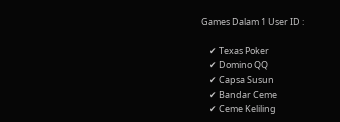Games Dalam 1 User ID :

    ✔ Texas Poker
    ✔ Domino QQ
    ✔ Capsa Susun
    ✔ Bandar Ceme
    ✔ Ceme Keliling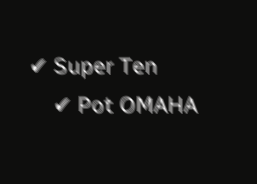✔ Super Ten
    ✔ Pot OMAHA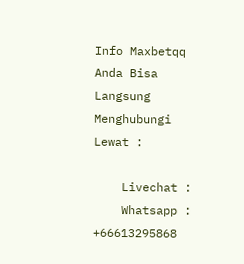Info Maxbetqq Anda Bisa Langsung Menghubungi Lewat :

    Livechat :
    Whatsapp : +66613295868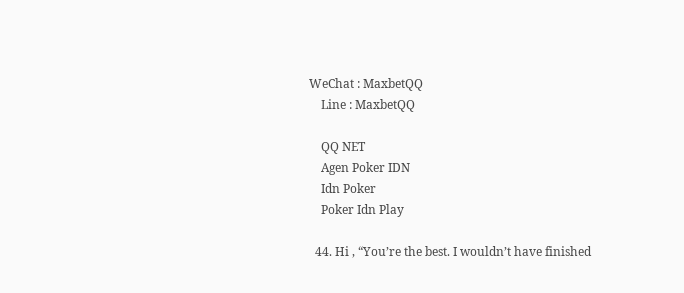WeChat : MaxbetQQ
    Line : MaxbetQQ

    QQ NET
    Agen Poker IDN
    Idn Poker
    Poker Idn Play

  44. Hi , “You’re the best. I wouldn’t have finished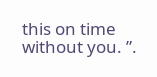this on time without you. ”.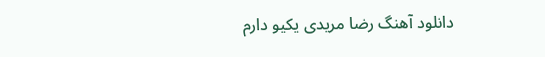دانلود آهنگ رضا مریدی یکیو دارم